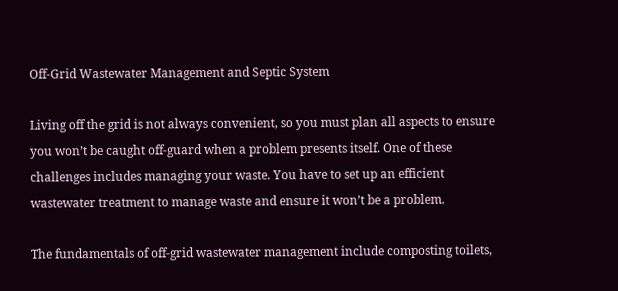Off-Grid Wastewater Management and Septic System

Living off the grid is not always convenient, so you must plan all aspects to ensure you won’t be caught off-guard when a problem presents itself. One of these challenges includes managing your waste. You have to set up an efficient wastewater treatment to manage waste and ensure it won’t be a problem.

The fundamentals of off-grid wastewater management include composting toilets,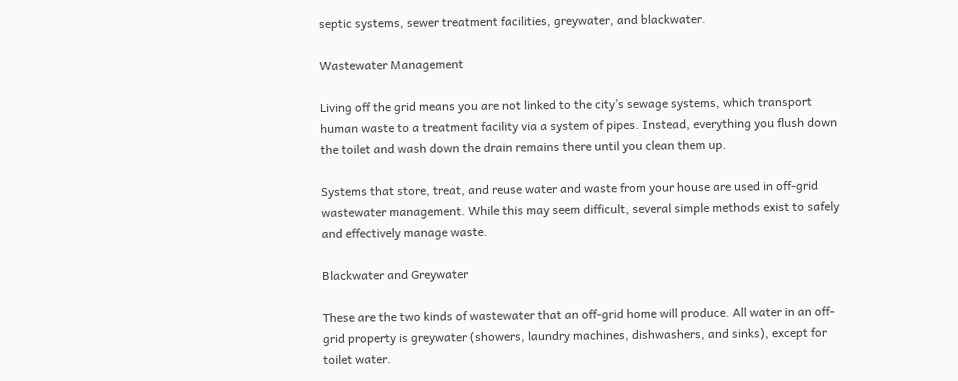septic systems, sewer treatment facilities, greywater, and blackwater.

Wastewater Management

Living off the grid means you are not linked to the city’s sewage systems, which transport human waste to a treatment facility via a system of pipes. Instead, everything you flush down the toilet and wash down the drain remains there until you clean them up.

Systems that store, treat, and reuse water and waste from your house are used in off-grid wastewater management. While this may seem difficult, several simple methods exist to safely and effectively manage waste.

Blackwater and Greywater

These are the two kinds of wastewater that an off-grid home will produce. All water in an off-grid property is greywater (showers, laundry machines, dishwashers, and sinks), except for toilet water.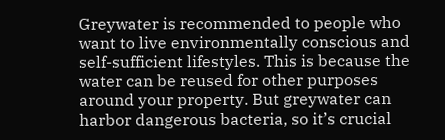Greywater is recommended to people who want to live environmentally conscious and self-sufficient lifestyles. This is because the water can be reused for other purposes around your property. But greywater can harbor dangerous bacteria, so it’s crucial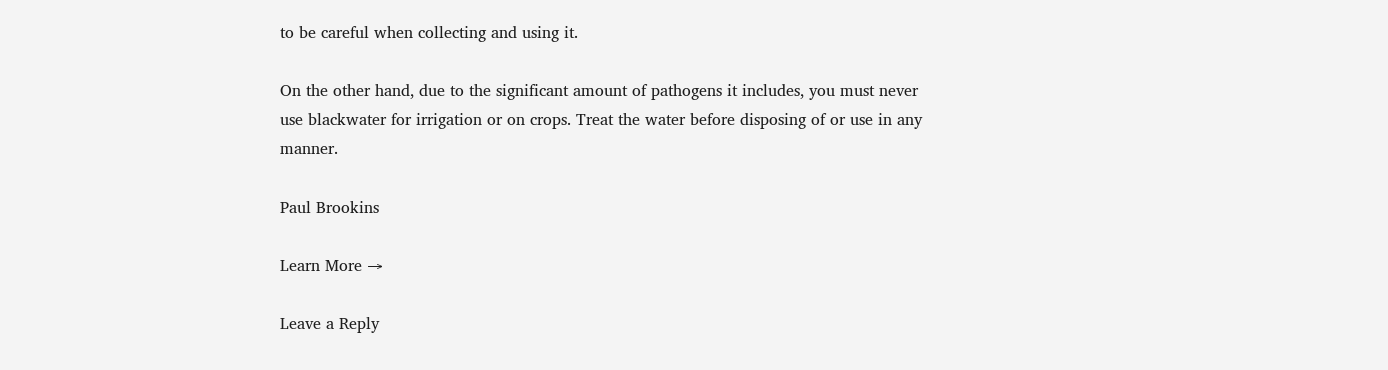to be careful when collecting and using it.

On the other hand, due to the significant amount of pathogens it includes, you must never use blackwater for irrigation or on crops. Treat the water before disposing of or use in any manner.

Paul Brookins

Learn More →

Leave a Reply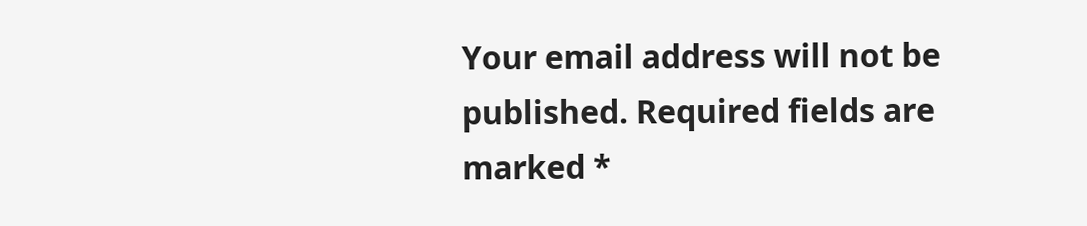Your email address will not be published. Required fields are marked *